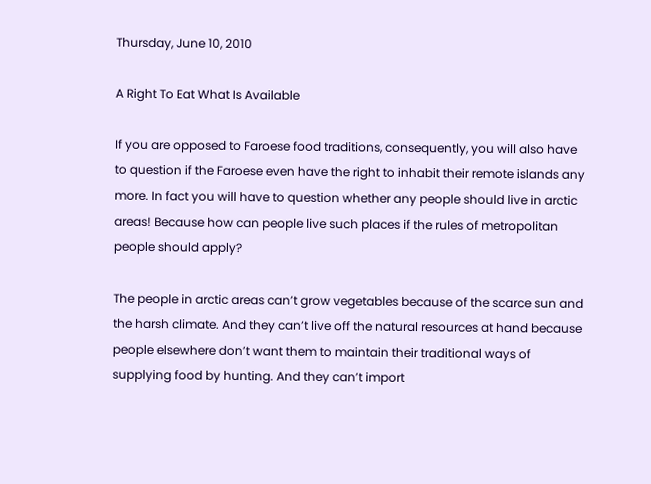Thursday, June 10, 2010

A Right To Eat What Is Available

If you are opposed to Faroese food traditions, consequently, you will also have to question if the Faroese even have the right to inhabit their remote islands any more. In fact you will have to question whether any people should live in arctic areas! Because how can people live such places if the rules of metropolitan people should apply?

The people in arctic areas can’t grow vegetables because of the scarce sun and the harsh climate. And they can’t live off the natural resources at hand because people elsewhere don’t want them to maintain their traditional ways of supplying food by hunting. And they can’t import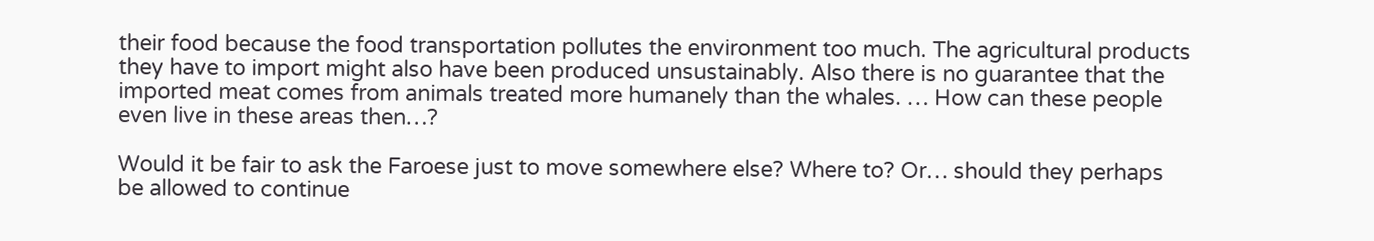their food because the food transportation pollutes the environment too much. The agricultural products they have to import might also have been produced unsustainably. Also there is no guarantee that the imported meat comes from animals treated more humanely than the whales. … How can these people even live in these areas then…?

Would it be fair to ask the Faroese just to move somewhere else? Where to? Or… should they perhaps be allowed to continue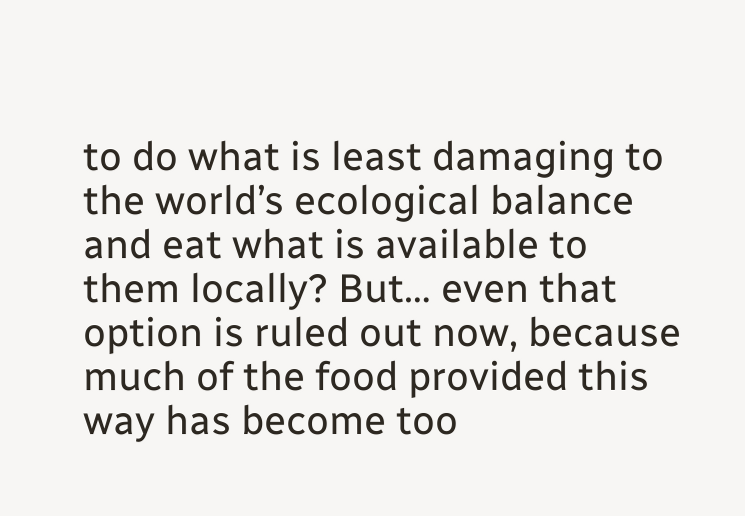to do what is least damaging to the world’s ecological balance and eat what is available to them locally? But… even that option is ruled out now, because much of the food provided this way has become too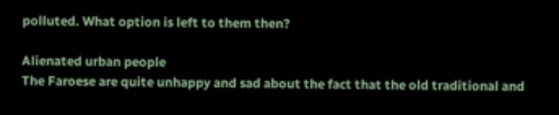polluted. What option is left to them then?

Alienated urban people
The Faroese are quite unhappy and sad about the fact that the old traditional and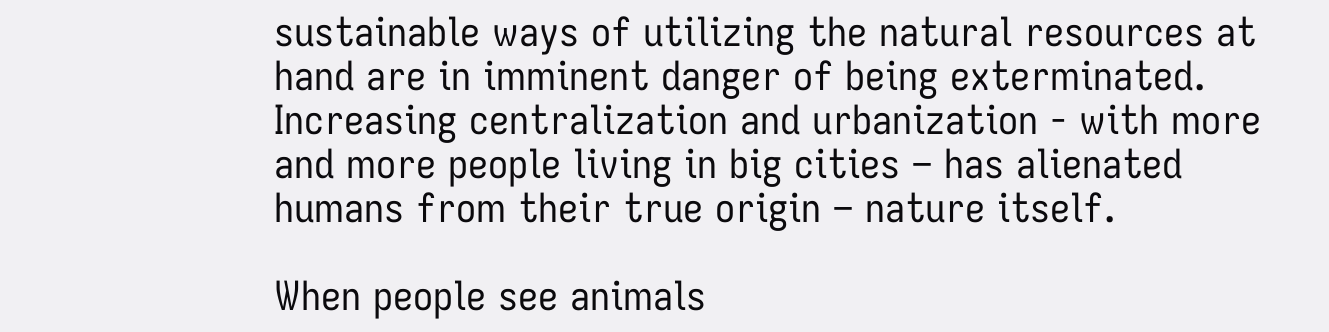sustainable ways of utilizing the natural resources at hand are in imminent danger of being exterminated. Increasing centralization and urbanization - with more and more people living in big cities – has alienated humans from their true origin – nature itself.

When people see animals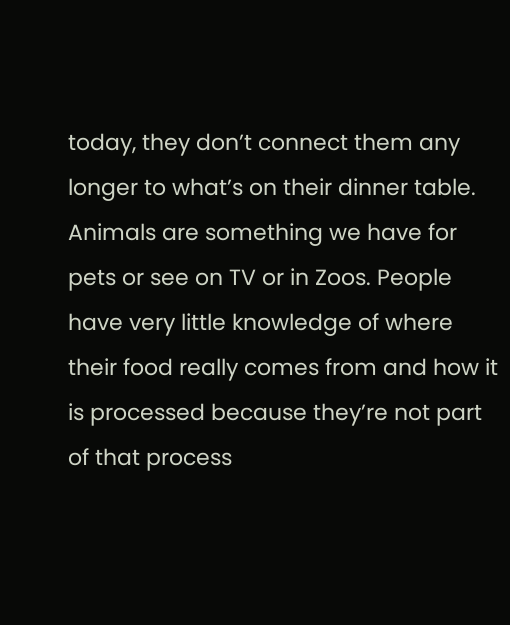today, they don’t connect them any longer to what’s on their dinner table. Animals are something we have for pets or see on TV or in Zoos. People have very little knowledge of where their food really comes from and how it is processed because they’re not part of that process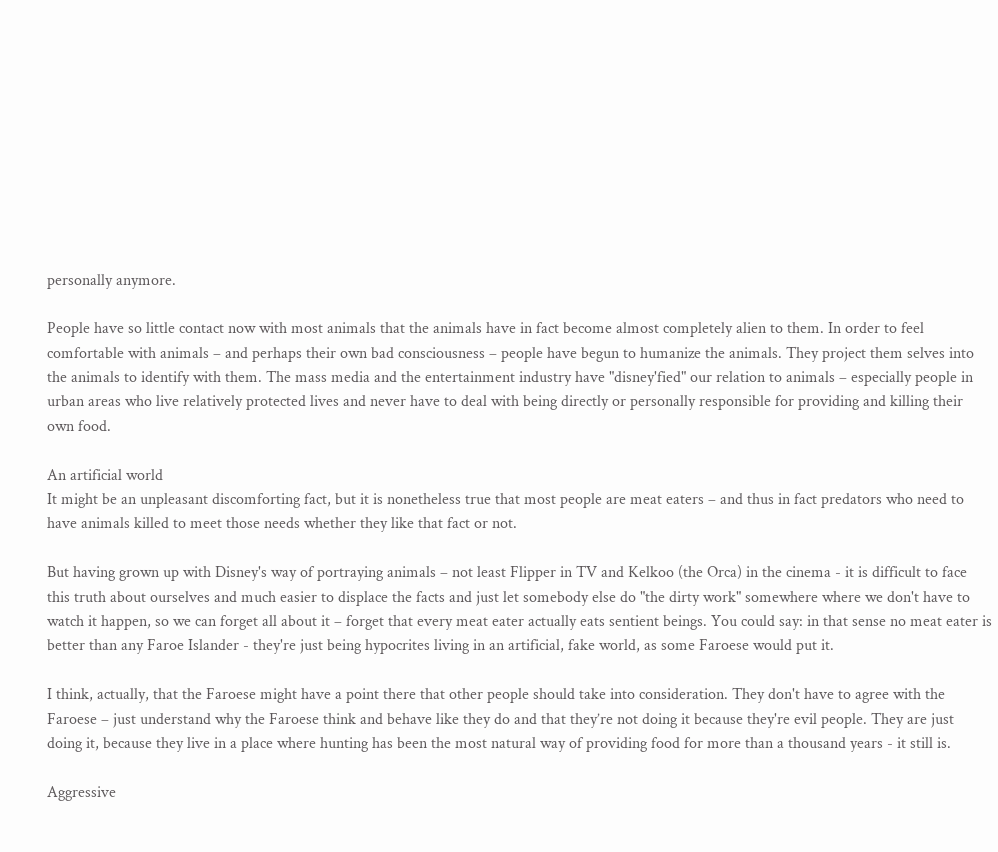personally anymore.

People have so little contact now with most animals that the animals have in fact become almost completely alien to them. In order to feel comfortable with animals – and perhaps their own bad consciousness – people have begun to humanize the animals. They project them selves into the animals to identify with them. The mass media and the entertainment industry have "disney'fied" our relation to animals – especially people in urban areas who live relatively protected lives and never have to deal with being directly or personally responsible for providing and killing their own food.

An artificial world
It might be an unpleasant discomforting fact, but it is nonetheless true that most people are meat eaters – and thus in fact predators who need to have animals killed to meet those needs whether they like that fact or not.

But having grown up with Disney's way of portraying animals – not least Flipper in TV and Kelkoo (the Orca) in the cinema - it is difficult to face this truth about ourselves and much easier to displace the facts and just let somebody else do "the dirty work" somewhere where we don't have to watch it happen, so we can forget all about it – forget that every meat eater actually eats sentient beings. You could say: in that sense no meat eater is better than any Faroe Islander - they're just being hypocrites living in an artificial, fake world, as some Faroese would put it.

I think, actually, that the Faroese might have a point there that other people should take into consideration. They don't have to agree with the Faroese – just understand why the Faroese think and behave like they do and that they’re not doing it because they're evil people. They are just doing it, because they live in a place where hunting has been the most natural way of providing food for more than a thousand years - it still is.

Aggressive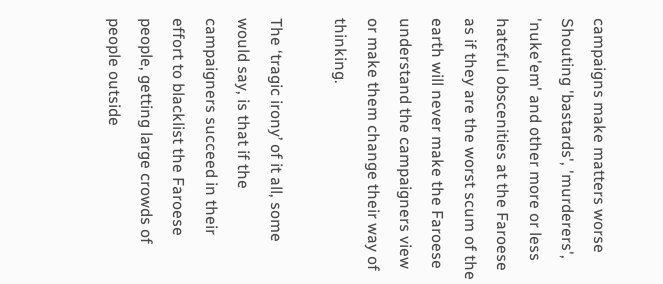campaigns make matters worse
Shouting 'bastards', 'murderers', 'nuke'em' and other more or less hateful obscenities at the Faroese as if they are the worst scum of the earth will never make the Faroese understand the campaigners view or make them change their way of thinking.

The ‘tragic irony’ of it all, some would say, is that if the campaigners succeed in their effort to blacklist the Faroese people, getting large crowds of people outside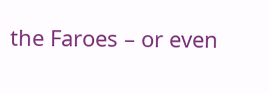the Faroes – or even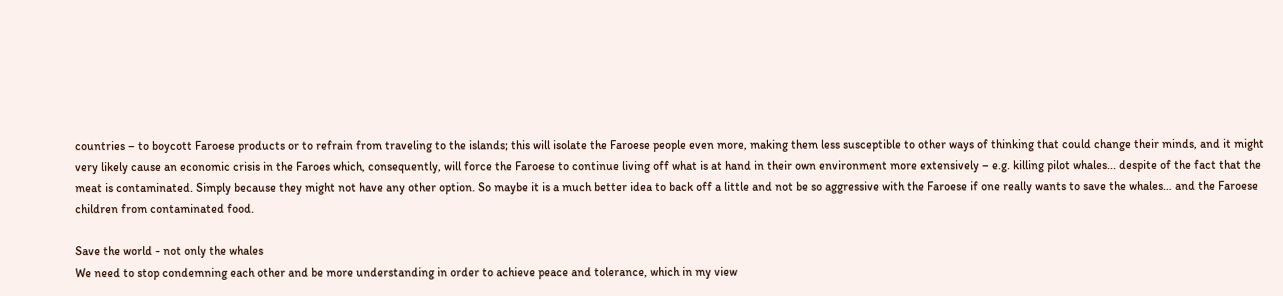countries – to boycott Faroese products or to refrain from traveling to the islands; this will isolate the Faroese people even more, making them less susceptible to other ways of thinking that could change their minds, and it might very likely cause an economic crisis in the Faroes which, consequently, will force the Faroese to continue living off what is at hand in their own environment more extensively – e.g. killing pilot whales... despite of the fact that the meat is contaminated. Simply because they might not have any other option. So maybe it is a much better idea to back off a little and not be so aggressive with the Faroese if one really wants to save the whales… and the Faroese children from contaminated food.

Save the world - not only the whales
We need to stop condemning each other and be more understanding in order to achieve peace and tolerance, which in my view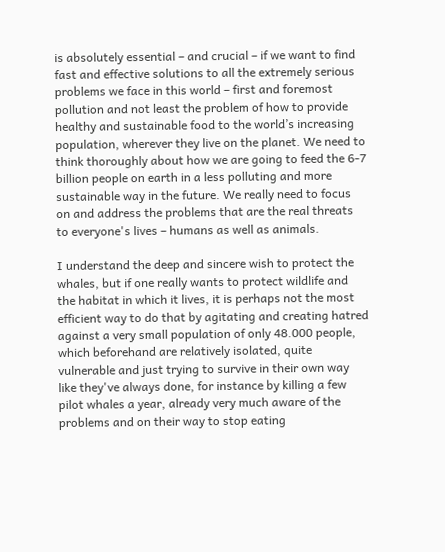is absolutely essential – and crucial – if we want to find fast and effective solutions to all the extremely serious problems we face in this world – first and foremost pollution and not least the problem of how to provide healthy and sustainable food to the world’s increasing population, wherever they live on the planet. We need to think thoroughly about how we are going to feed the 6-7 billion people on earth in a less polluting and more sustainable way in the future. We really need to focus on and address the problems that are the real threats to everyone's lives – humans as well as animals.

I understand the deep and sincere wish to protect the whales, but if one really wants to protect wildlife and the habitat in which it lives, it is perhaps not the most efficient way to do that by agitating and creating hatred against a very small population of only 48.000 people, which beforehand are relatively isolated, quite vulnerable and just trying to survive in their own way like they've always done, for instance by killing a few pilot whales a year, already very much aware of the problems and on their way to stop eating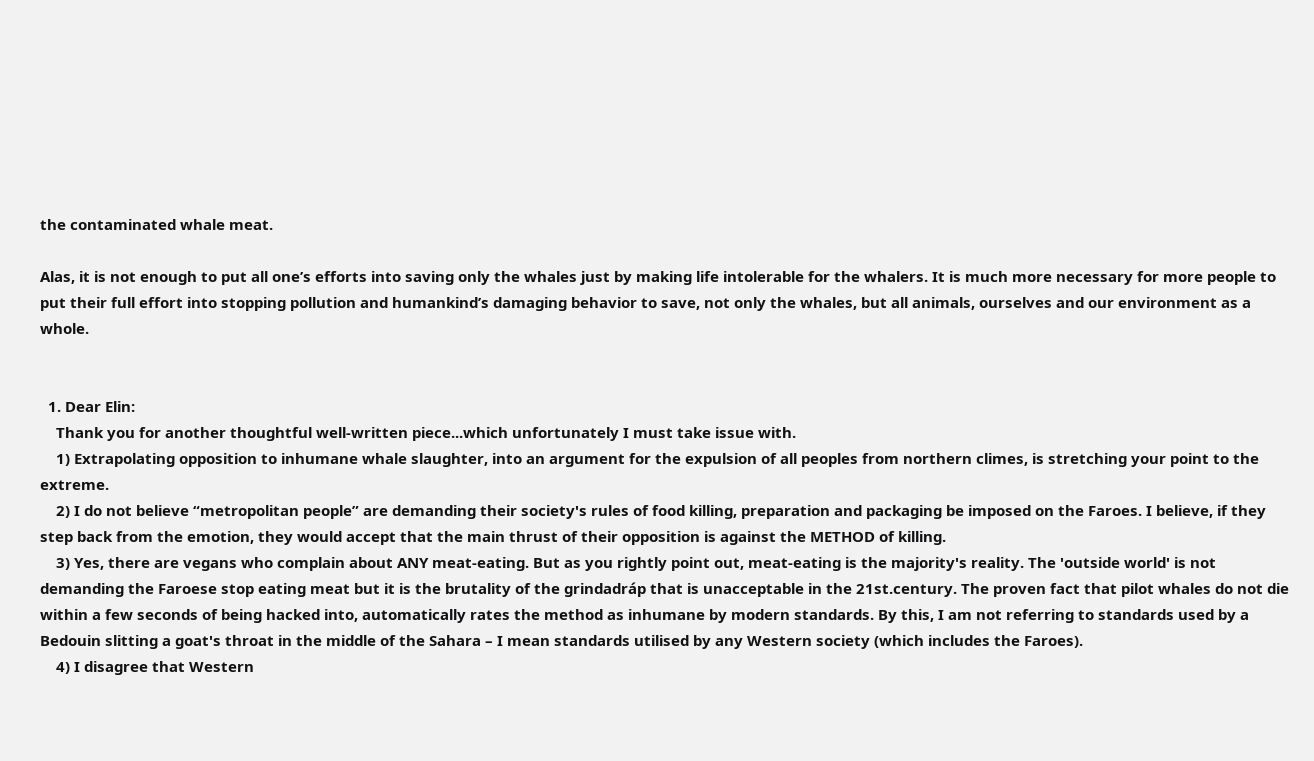the contaminated whale meat.

Alas, it is not enough to put all one’s efforts into saving only the whales just by making life intolerable for the whalers. It is much more necessary for more people to put their full effort into stopping pollution and humankind’s damaging behavior to save, not only the whales, but all animals, ourselves and our environment as a whole.


  1. Dear Elin:
    Thank you for another thoughtful well-written piece...which unfortunately I must take issue with.
    1) Extrapolating opposition to inhumane whale slaughter, into an argument for the expulsion of all peoples from northern climes, is stretching your point to the extreme.
    2) I do not believe “metropolitan people” are demanding their society's rules of food killing, preparation and packaging be imposed on the Faroes. I believe, if they step back from the emotion, they would accept that the main thrust of their opposition is against the METHOD of killing.
    3) Yes, there are vegans who complain about ANY meat-eating. But as you rightly point out, meat-eating is the majority's reality. The 'outside world' is not demanding the Faroese stop eating meat but it is the brutality of the grindadráp that is unacceptable in the 21st.century. The proven fact that pilot whales do not die within a few seconds of being hacked into, automatically rates the method as inhumane by modern standards. By this, I am not referring to standards used by a Bedouin slitting a goat's throat in the middle of the Sahara – I mean standards utilised by any Western society (which includes the Faroes).
    4) I disagree that Western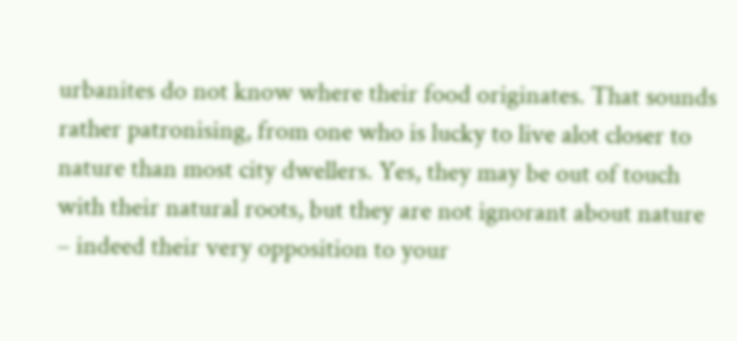urbanites do not know where their food originates. That sounds rather patronising, from one who is lucky to live alot closer to nature than most city dwellers. Yes, they may be out of touch with their natural roots, but they are not ignorant about nature – indeed their very opposition to your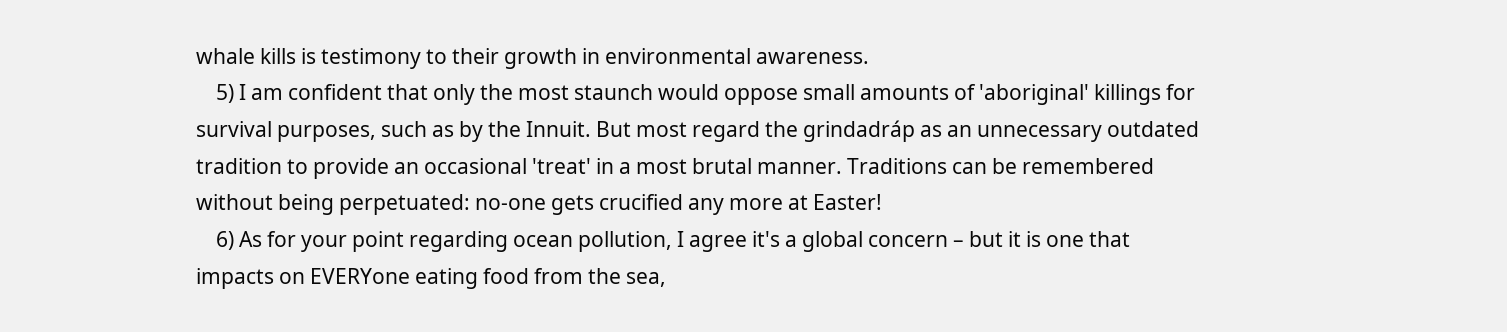whale kills is testimony to their growth in environmental awareness.
    5) I am confident that only the most staunch would oppose small amounts of 'aboriginal' killings for survival purposes, such as by the Innuit. But most regard the grindadráp as an unnecessary outdated tradition to provide an occasional 'treat' in a most brutal manner. Traditions can be remembered without being perpetuated: no-one gets crucified any more at Easter!
    6) As for your point regarding ocean pollution, I agree it's a global concern – but it is one that impacts on EVERYone eating food from the sea,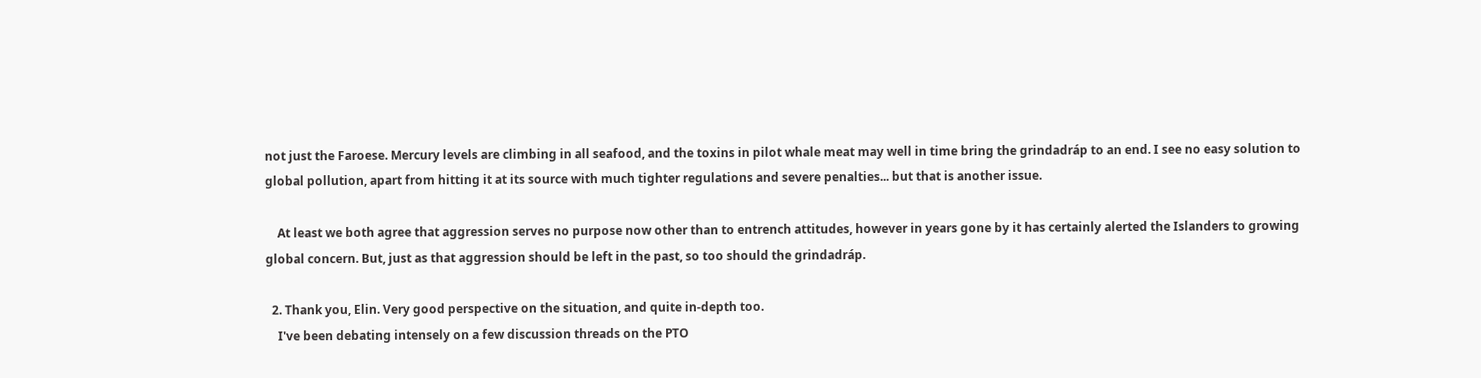not just the Faroese. Mercury levels are climbing in all seafood, and the toxins in pilot whale meat may well in time bring the grindadráp to an end. I see no easy solution to global pollution, apart from hitting it at its source with much tighter regulations and severe penalties... but that is another issue.

    At least we both agree that aggression serves no purpose now other than to entrench attitudes, however in years gone by it has certainly alerted the Islanders to growing global concern. But, just as that aggression should be left in the past, so too should the grindadráp.

  2. Thank you, Elin. Very good perspective on the situation, and quite in-depth too.
    I've been debating intensely on a few discussion threads on the PTO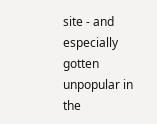site - and especially gotten unpopular in the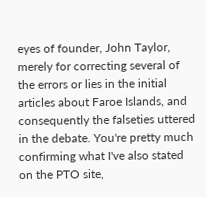eyes of founder, John Taylor, merely for correcting several of the errors or lies in the initial articles about Faroe Islands, and consequently the falseties uttered in the debate. You're pretty much confirming what I've also stated on the PTO site,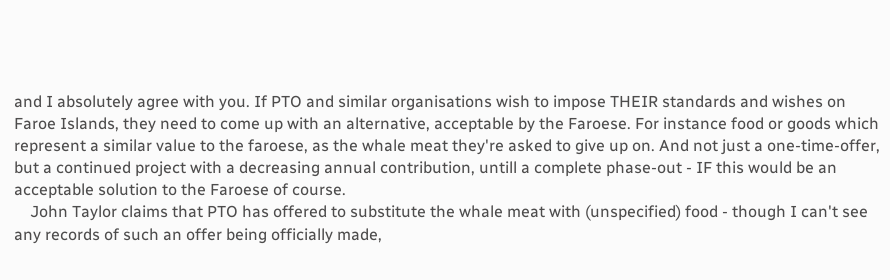and I absolutely agree with you. If PTO and similar organisations wish to impose THEIR standards and wishes on Faroe Islands, they need to come up with an alternative, acceptable by the Faroese. For instance food or goods which represent a similar value to the faroese, as the whale meat they're asked to give up on. And not just a one-time-offer, but a continued project with a decreasing annual contribution, untill a complete phase-out - IF this would be an acceptable solution to the Faroese of course.
    John Taylor claims that PTO has offered to substitute the whale meat with (unspecified) food - though I can't see any records of such an offer being officially made,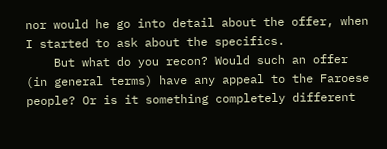nor would he go into detail about the offer, when I started to ask about the specifics.
    But what do you recon? Would such an offer (in general terms) have any appeal to the Faroese people? Or is it something completely different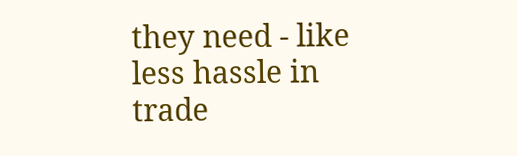they need - like less hassle in trade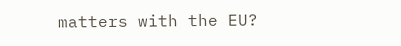matters with the EU?